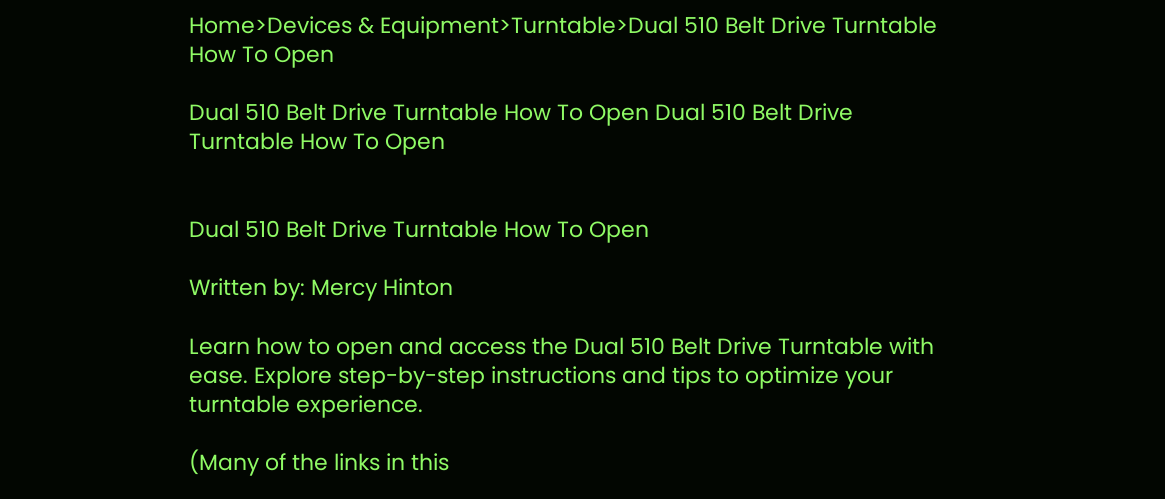Home>Devices & Equipment>Turntable>Dual 510 Belt Drive Turntable How To Open

Dual 510 Belt Drive Turntable How To Open Dual 510 Belt Drive Turntable How To Open


Dual 510 Belt Drive Turntable How To Open

Written by: Mercy Hinton

Learn how to open and access the Dual 510 Belt Drive Turntable with ease. Explore step-by-step instructions and tips to optimize your turntable experience.

(Many of the links in this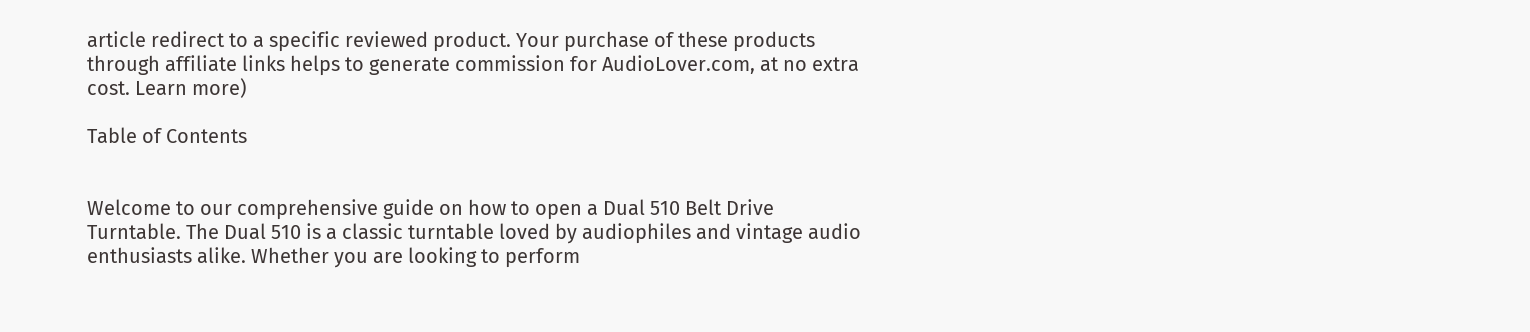article redirect to a specific reviewed product. Your purchase of these products through affiliate links helps to generate commission for AudioLover.com, at no extra cost. Learn more)

Table of Contents


Welcome to our comprehensive guide on how to open a Dual 510 Belt Drive Turntable. The Dual 510 is a classic turntable loved by audiophiles and vintage audio enthusiasts alike. Whether you are looking to perform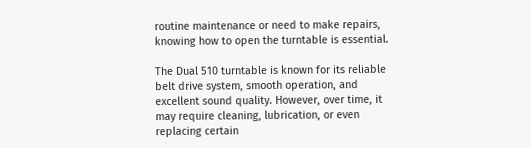routine maintenance or need to make repairs, knowing how to open the turntable is essential.

The Dual 510 turntable is known for its reliable belt drive system, smooth operation, and excellent sound quality. However, over time, it may require cleaning, lubrication, or even replacing certain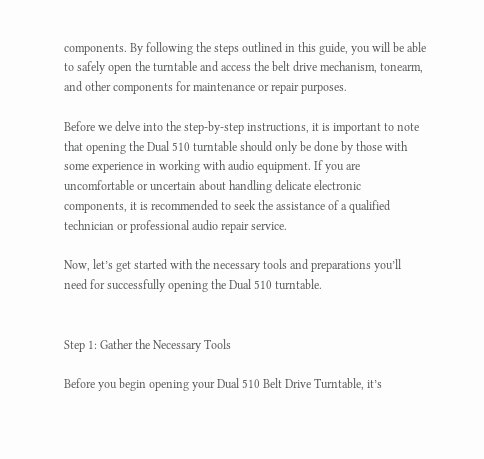components. By following the steps outlined in this guide, you will be able to safely open the turntable and access the belt drive mechanism, tonearm, and other components for maintenance or repair purposes.

Before we delve into the step-by-step instructions, it is important to note that opening the Dual 510 turntable should only be done by those with some experience in working with audio equipment. If you are uncomfortable or uncertain about handling delicate electronic components, it is recommended to seek the assistance of a qualified technician or professional audio repair service.

Now, let’s get started with the necessary tools and preparations you’ll need for successfully opening the Dual 510 turntable.


Step 1: Gather the Necessary Tools

Before you begin opening your Dual 510 Belt Drive Turntable, it’s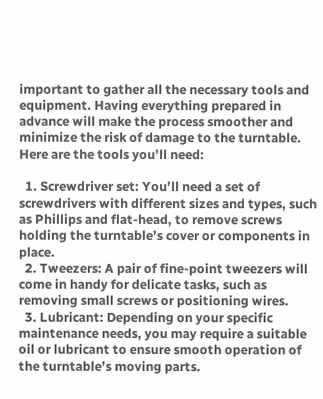important to gather all the necessary tools and equipment. Having everything prepared in advance will make the process smoother and minimize the risk of damage to the turntable. Here are the tools you’ll need:

  1. Screwdriver set: You’ll need a set of screwdrivers with different sizes and types, such as Phillips and flat-head, to remove screws holding the turntable’s cover or components in place.
  2. Tweezers: A pair of fine-point tweezers will come in handy for delicate tasks, such as removing small screws or positioning wires.
  3. Lubricant: Depending on your specific maintenance needs, you may require a suitable oil or lubricant to ensure smooth operation of the turntable’s moving parts.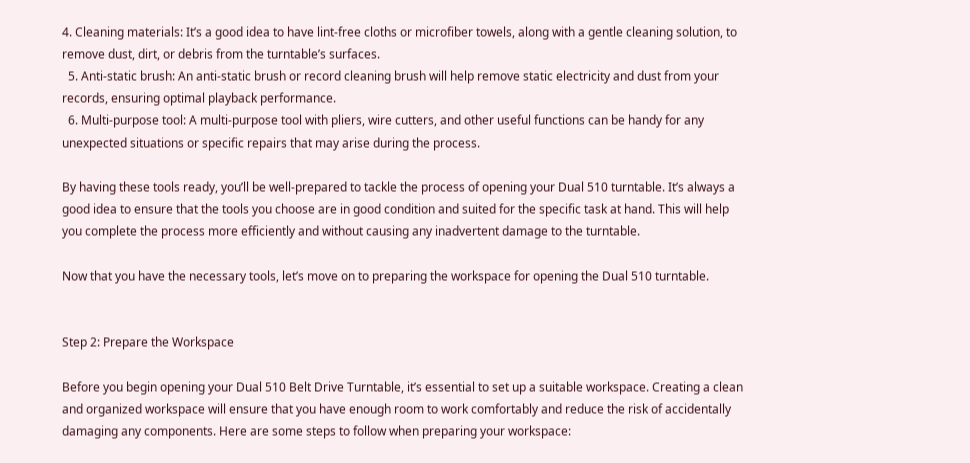4. Cleaning materials: It’s a good idea to have lint-free cloths or microfiber towels, along with a gentle cleaning solution, to remove dust, dirt, or debris from the turntable’s surfaces.
  5. Anti-static brush: An anti-static brush or record cleaning brush will help remove static electricity and dust from your records, ensuring optimal playback performance.
  6. Multi-purpose tool: A multi-purpose tool with pliers, wire cutters, and other useful functions can be handy for any unexpected situations or specific repairs that may arise during the process.

By having these tools ready, you’ll be well-prepared to tackle the process of opening your Dual 510 turntable. It’s always a good idea to ensure that the tools you choose are in good condition and suited for the specific task at hand. This will help you complete the process more efficiently and without causing any inadvertent damage to the turntable.

Now that you have the necessary tools, let’s move on to preparing the workspace for opening the Dual 510 turntable.


Step 2: Prepare the Workspace

Before you begin opening your Dual 510 Belt Drive Turntable, it’s essential to set up a suitable workspace. Creating a clean and organized workspace will ensure that you have enough room to work comfortably and reduce the risk of accidentally damaging any components. Here are some steps to follow when preparing your workspace: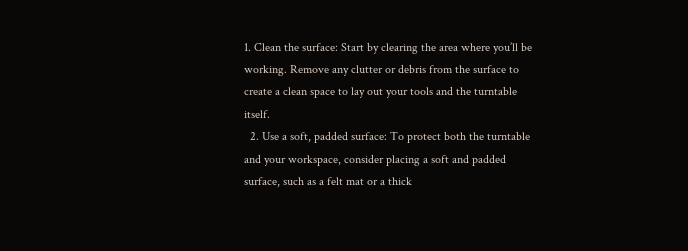1. Clean the surface: Start by clearing the area where you’ll be working. Remove any clutter or debris from the surface to create a clean space to lay out your tools and the turntable itself.
  2. Use a soft, padded surface: To protect both the turntable and your workspace, consider placing a soft and padded surface, such as a felt mat or a thick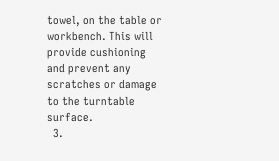towel, on the table or workbench. This will provide cushioning and prevent any scratches or damage to the turntable surface.
  3.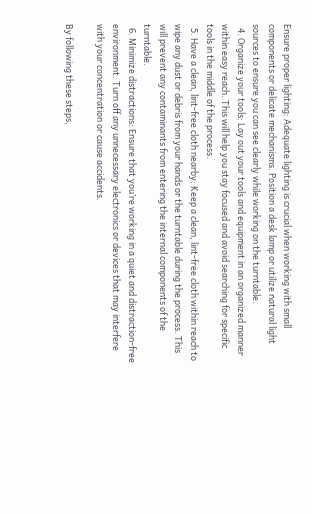Ensure proper lighting: Adequate lighting is crucial when working with small components or delicate mechanisms. Position a desk lamp or utilize natural light sources to ensure you can see clearly while working on the turntable.
  4. Organize your tools: Lay out your tools and equipment in an organized manner within easy reach. This will help you stay focused and avoid searching for specific tools in the middle of the process.
  5. Have a clean, lint-free cloth nearby: Keep a clean, lint-free cloth within reach to wipe any dust or debris from your hands or the turntable during the process. This will prevent any contaminants from entering the internal components of the turntable.
  6. Minimize distractions: Ensure that you’re working in a quiet and distraction-free environment. Turn off any unnecessary electronics or devices that may interfere with your concentration or cause accidents.

By following these steps,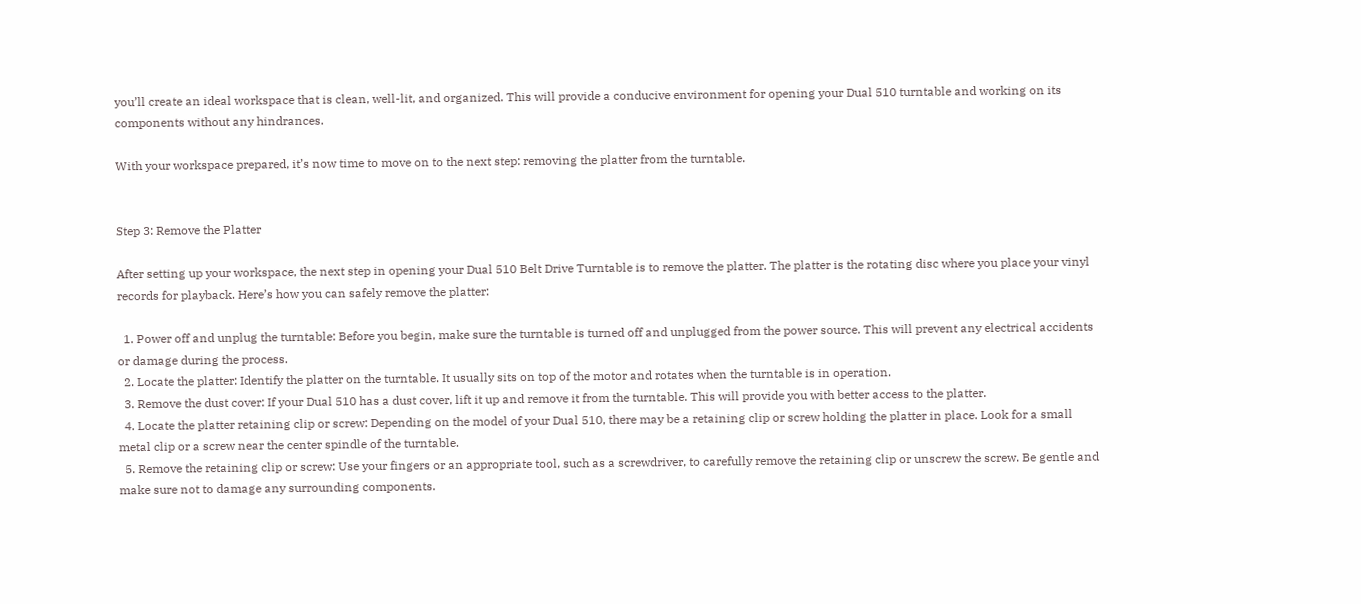you’ll create an ideal workspace that is clean, well-lit, and organized. This will provide a conducive environment for opening your Dual 510 turntable and working on its components without any hindrances.

With your workspace prepared, it’s now time to move on to the next step: removing the platter from the turntable.


Step 3: Remove the Platter

After setting up your workspace, the next step in opening your Dual 510 Belt Drive Turntable is to remove the platter. The platter is the rotating disc where you place your vinyl records for playback. Here’s how you can safely remove the platter:

  1. Power off and unplug the turntable: Before you begin, make sure the turntable is turned off and unplugged from the power source. This will prevent any electrical accidents or damage during the process.
  2. Locate the platter: Identify the platter on the turntable. It usually sits on top of the motor and rotates when the turntable is in operation.
  3. Remove the dust cover: If your Dual 510 has a dust cover, lift it up and remove it from the turntable. This will provide you with better access to the platter.
  4. Locate the platter retaining clip or screw: Depending on the model of your Dual 510, there may be a retaining clip or screw holding the platter in place. Look for a small metal clip or a screw near the center spindle of the turntable.
  5. Remove the retaining clip or screw: Use your fingers or an appropriate tool, such as a screwdriver, to carefully remove the retaining clip or unscrew the screw. Be gentle and make sure not to damage any surrounding components.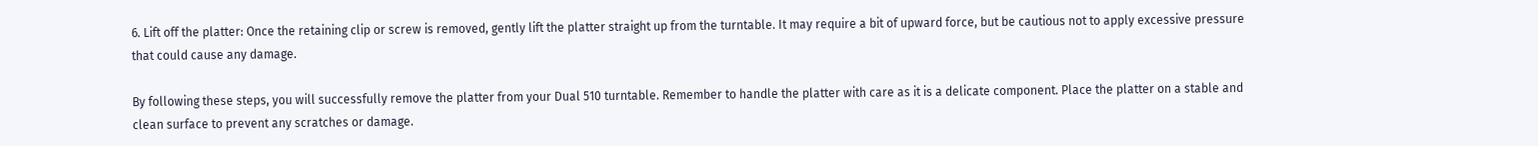6. Lift off the platter: Once the retaining clip or screw is removed, gently lift the platter straight up from the turntable. It may require a bit of upward force, but be cautious not to apply excessive pressure that could cause any damage.

By following these steps, you will successfully remove the platter from your Dual 510 turntable. Remember to handle the platter with care as it is a delicate component. Place the platter on a stable and clean surface to prevent any scratches or damage.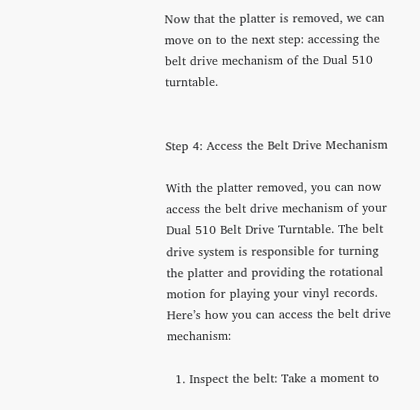Now that the platter is removed, we can move on to the next step: accessing the belt drive mechanism of the Dual 510 turntable.


Step 4: Access the Belt Drive Mechanism

With the platter removed, you can now access the belt drive mechanism of your Dual 510 Belt Drive Turntable. The belt drive system is responsible for turning the platter and providing the rotational motion for playing your vinyl records. Here’s how you can access the belt drive mechanism:

  1. Inspect the belt: Take a moment to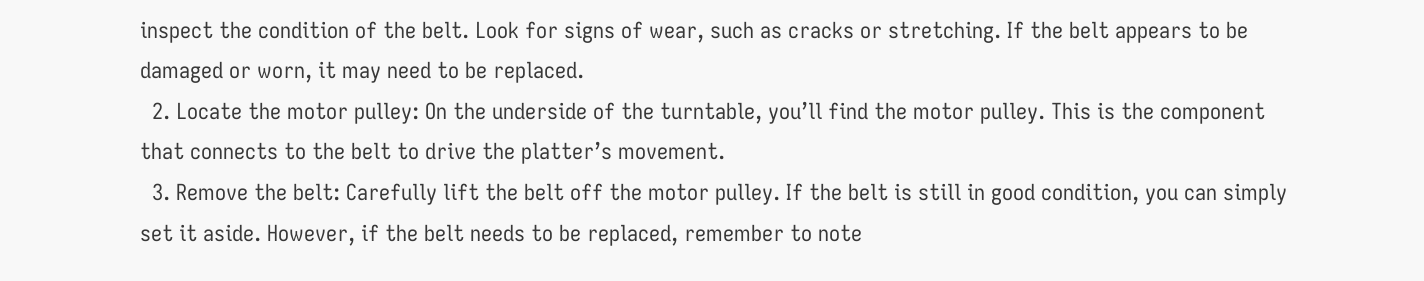inspect the condition of the belt. Look for signs of wear, such as cracks or stretching. If the belt appears to be damaged or worn, it may need to be replaced.
  2. Locate the motor pulley: On the underside of the turntable, you’ll find the motor pulley. This is the component that connects to the belt to drive the platter’s movement.
  3. Remove the belt: Carefully lift the belt off the motor pulley. If the belt is still in good condition, you can simply set it aside. However, if the belt needs to be replaced, remember to note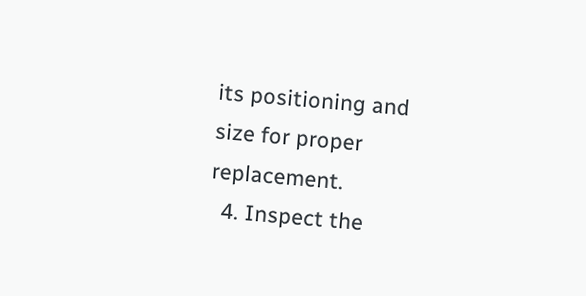its positioning and size for proper replacement.
  4. Inspect the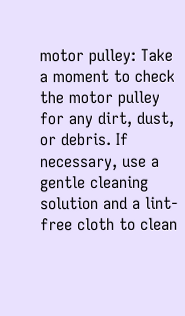motor pulley: Take a moment to check the motor pulley for any dirt, dust, or debris. If necessary, use a gentle cleaning solution and a lint-free cloth to clean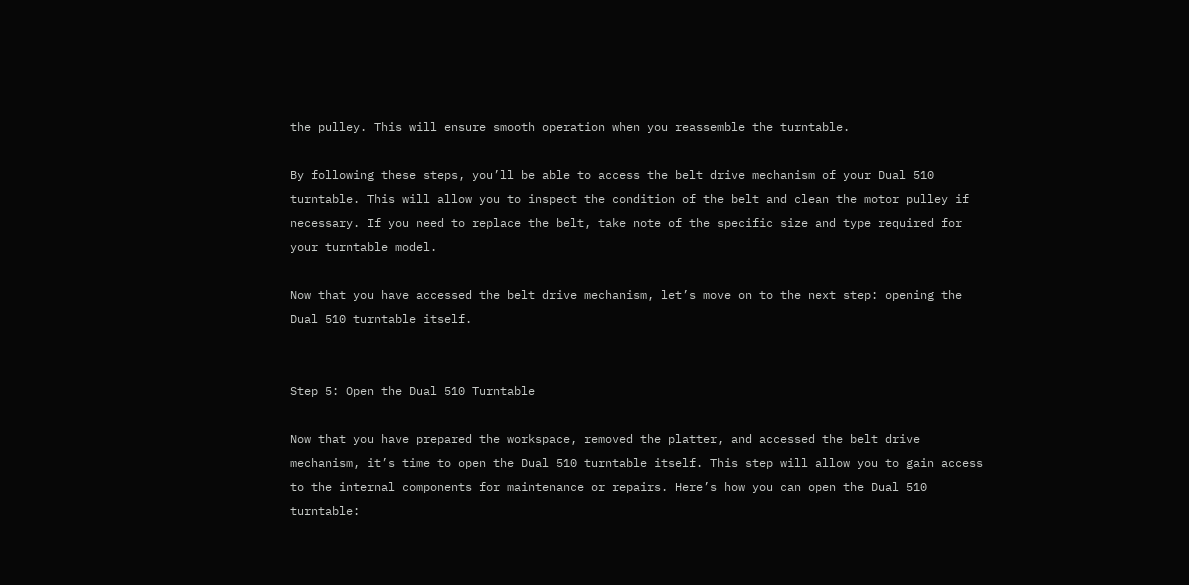the pulley. This will ensure smooth operation when you reassemble the turntable.

By following these steps, you’ll be able to access the belt drive mechanism of your Dual 510 turntable. This will allow you to inspect the condition of the belt and clean the motor pulley if necessary. If you need to replace the belt, take note of the specific size and type required for your turntable model.

Now that you have accessed the belt drive mechanism, let’s move on to the next step: opening the Dual 510 turntable itself.


Step 5: Open the Dual 510 Turntable

Now that you have prepared the workspace, removed the platter, and accessed the belt drive mechanism, it’s time to open the Dual 510 turntable itself. This step will allow you to gain access to the internal components for maintenance or repairs. Here’s how you can open the Dual 510 turntable: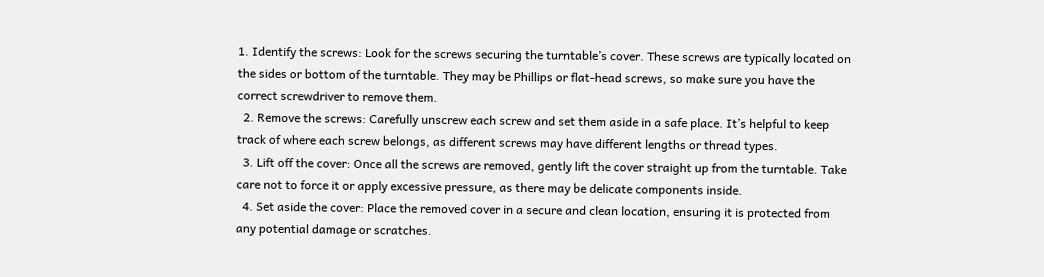1. Identify the screws: Look for the screws securing the turntable’s cover. These screws are typically located on the sides or bottom of the turntable. They may be Phillips or flat-head screws, so make sure you have the correct screwdriver to remove them.
  2. Remove the screws: Carefully unscrew each screw and set them aside in a safe place. It’s helpful to keep track of where each screw belongs, as different screws may have different lengths or thread types.
  3. Lift off the cover: Once all the screws are removed, gently lift the cover straight up from the turntable. Take care not to force it or apply excessive pressure, as there may be delicate components inside.
  4. Set aside the cover: Place the removed cover in a secure and clean location, ensuring it is protected from any potential damage or scratches.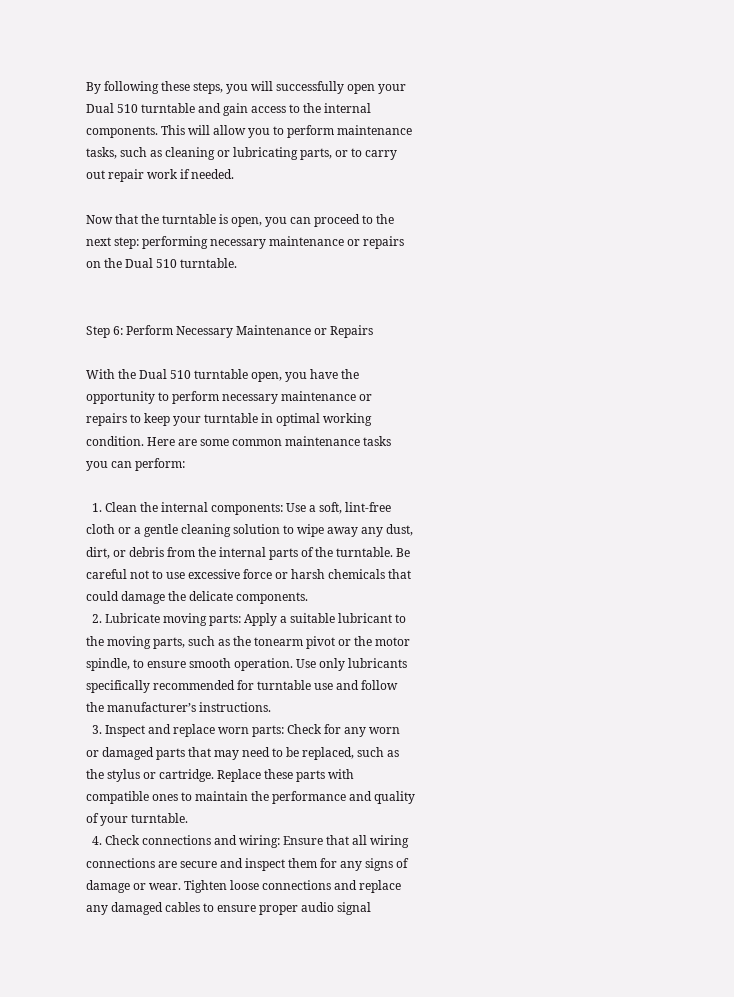By following these steps, you will successfully open your Dual 510 turntable and gain access to the internal components. This will allow you to perform maintenance tasks, such as cleaning or lubricating parts, or to carry out repair work if needed.

Now that the turntable is open, you can proceed to the next step: performing necessary maintenance or repairs on the Dual 510 turntable.


Step 6: Perform Necessary Maintenance or Repairs

With the Dual 510 turntable open, you have the opportunity to perform necessary maintenance or repairs to keep your turntable in optimal working condition. Here are some common maintenance tasks you can perform:

  1. Clean the internal components: Use a soft, lint-free cloth or a gentle cleaning solution to wipe away any dust, dirt, or debris from the internal parts of the turntable. Be careful not to use excessive force or harsh chemicals that could damage the delicate components.
  2. Lubricate moving parts: Apply a suitable lubricant to the moving parts, such as the tonearm pivot or the motor spindle, to ensure smooth operation. Use only lubricants specifically recommended for turntable use and follow the manufacturer’s instructions.
  3. Inspect and replace worn parts: Check for any worn or damaged parts that may need to be replaced, such as the stylus or cartridge. Replace these parts with compatible ones to maintain the performance and quality of your turntable.
  4. Check connections and wiring: Ensure that all wiring connections are secure and inspect them for any signs of damage or wear. Tighten loose connections and replace any damaged cables to ensure proper audio signal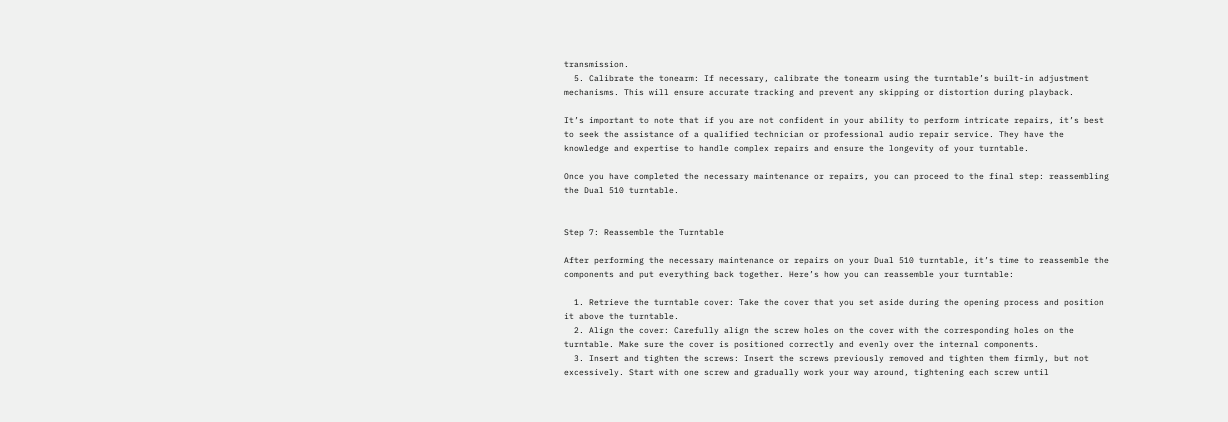transmission.
  5. Calibrate the tonearm: If necessary, calibrate the tonearm using the turntable’s built-in adjustment mechanisms. This will ensure accurate tracking and prevent any skipping or distortion during playback.

It’s important to note that if you are not confident in your ability to perform intricate repairs, it’s best to seek the assistance of a qualified technician or professional audio repair service. They have the knowledge and expertise to handle complex repairs and ensure the longevity of your turntable.

Once you have completed the necessary maintenance or repairs, you can proceed to the final step: reassembling the Dual 510 turntable.


Step 7: Reassemble the Turntable

After performing the necessary maintenance or repairs on your Dual 510 turntable, it’s time to reassemble the components and put everything back together. Here’s how you can reassemble your turntable:

  1. Retrieve the turntable cover: Take the cover that you set aside during the opening process and position it above the turntable.
  2. Align the cover: Carefully align the screw holes on the cover with the corresponding holes on the turntable. Make sure the cover is positioned correctly and evenly over the internal components.
  3. Insert and tighten the screws: Insert the screws previously removed and tighten them firmly, but not excessively. Start with one screw and gradually work your way around, tightening each screw until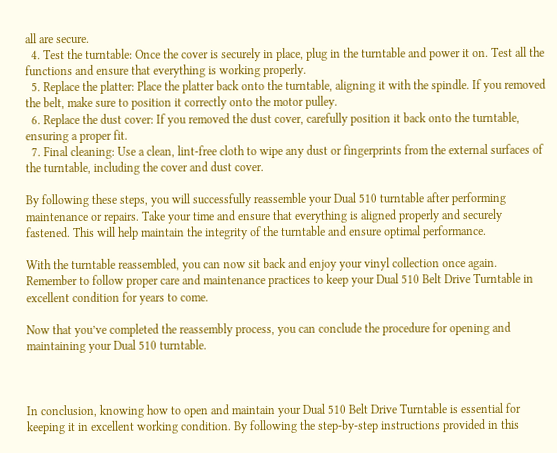all are secure.
  4. Test the turntable: Once the cover is securely in place, plug in the turntable and power it on. Test all the functions and ensure that everything is working properly.
  5. Replace the platter: Place the platter back onto the turntable, aligning it with the spindle. If you removed the belt, make sure to position it correctly onto the motor pulley.
  6. Replace the dust cover: If you removed the dust cover, carefully position it back onto the turntable, ensuring a proper fit.
  7. Final cleaning: Use a clean, lint-free cloth to wipe any dust or fingerprints from the external surfaces of the turntable, including the cover and dust cover.

By following these steps, you will successfully reassemble your Dual 510 turntable after performing maintenance or repairs. Take your time and ensure that everything is aligned properly and securely fastened. This will help maintain the integrity of the turntable and ensure optimal performance.

With the turntable reassembled, you can now sit back and enjoy your vinyl collection once again. Remember to follow proper care and maintenance practices to keep your Dual 510 Belt Drive Turntable in excellent condition for years to come.

Now that you’ve completed the reassembly process, you can conclude the procedure for opening and maintaining your Dual 510 turntable.



In conclusion, knowing how to open and maintain your Dual 510 Belt Drive Turntable is essential for keeping it in excellent working condition. By following the step-by-step instructions provided in this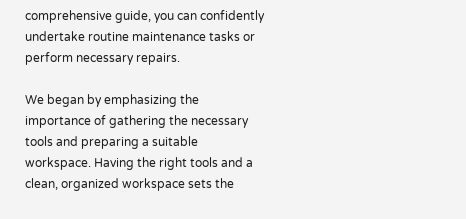comprehensive guide, you can confidently undertake routine maintenance tasks or perform necessary repairs.

We began by emphasizing the importance of gathering the necessary tools and preparing a suitable workspace. Having the right tools and a clean, organized workspace sets the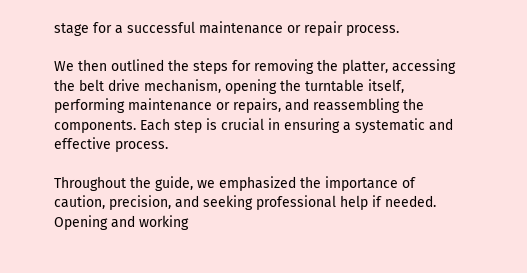stage for a successful maintenance or repair process.

We then outlined the steps for removing the platter, accessing the belt drive mechanism, opening the turntable itself, performing maintenance or repairs, and reassembling the components. Each step is crucial in ensuring a systematic and effective process.

Throughout the guide, we emphasized the importance of caution, precision, and seeking professional help if needed. Opening and working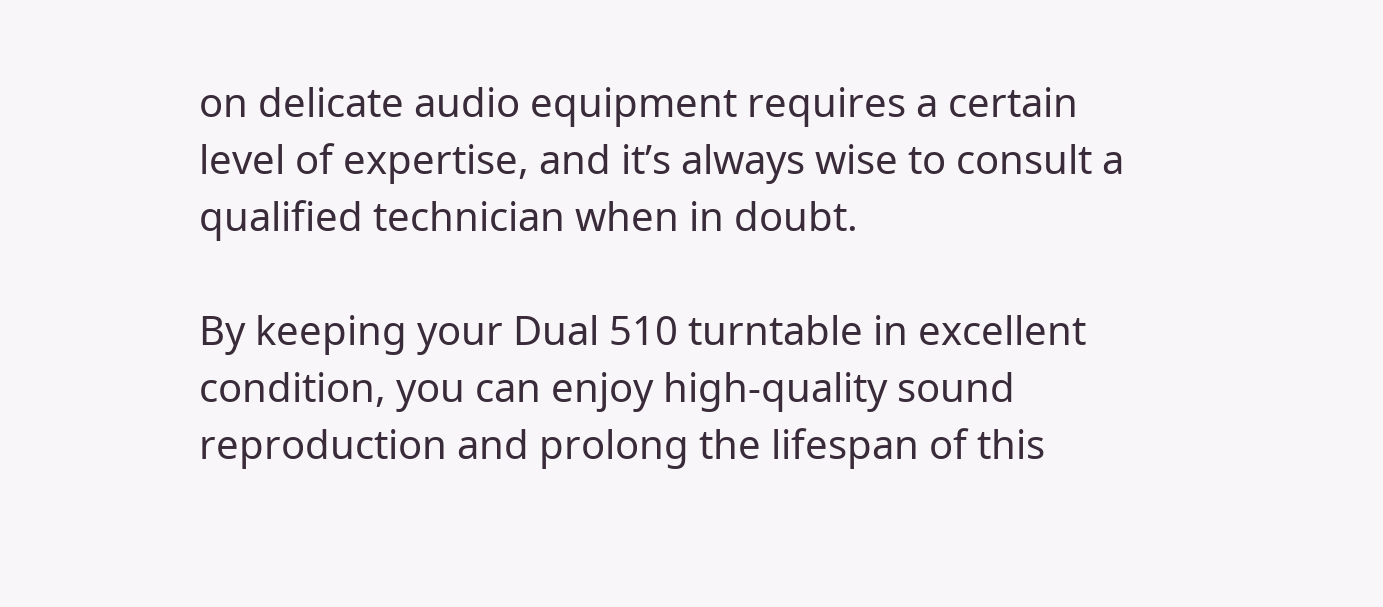on delicate audio equipment requires a certain level of expertise, and it’s always wise to consult a qualified technician when in doubt.

By keeping your Dual 510 turntable in excellent condition, you can enjoy high-quality sound reproduction and prolong the lifespan of this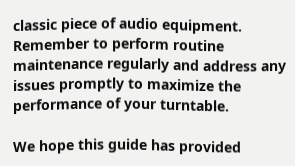classic piece of audio equipment. Remember to perform routine maintenance regularly and address any issues promptly to maximize the performance of your turntable.

We hope this guide has provided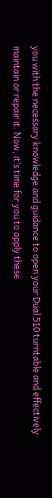you with the necessary knowledge and guidance to open your Dual 510 turntable and effectively maintain or repair it. Now, it’s time for you to apply these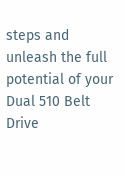steps and unleash the full potential of your Dual 510 Belt Drive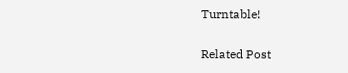Turntable!

Related Post